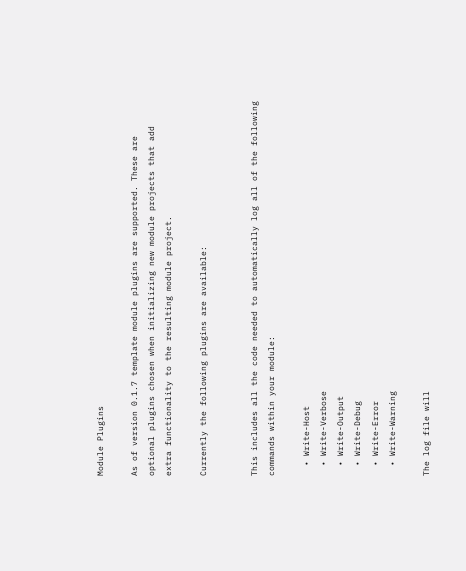Module Plugins

As of version 0.1.7 template module plugins are supported. These are optional plugins chosen when initializing new module projects that add extra functionality to the resulting module project.

Currently the following plugins are available:


This includes all the code needed to automatically log all of the following commands within your module:

  • Write-Host
  • Write-Verbose
  • Write-Output
  • Write-Debug
  • Write-Error
  • Write-Warning

The log file will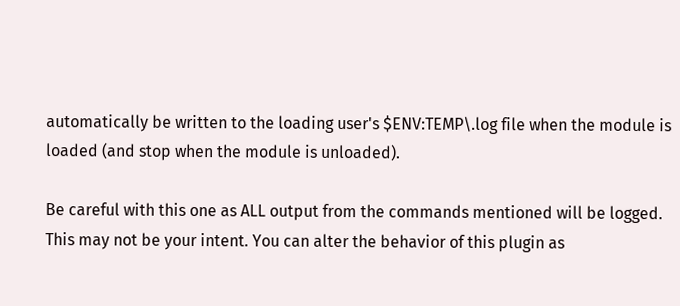automatically be written to the loading user's $ENV:TEMP\.log file when the module is loaded (and stop when the module is unloaded).

Be careful with this one as ALL output from the commands mentioned will be logged. This may not be your intent. You can alter the behavior of this plugin as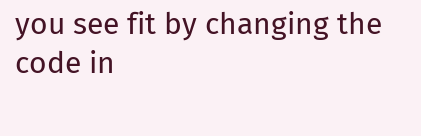you see fit by changing the code in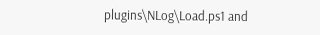plugins\NLog\Load.ps1 and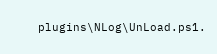plugins\NLog\UnLoad.ps1.